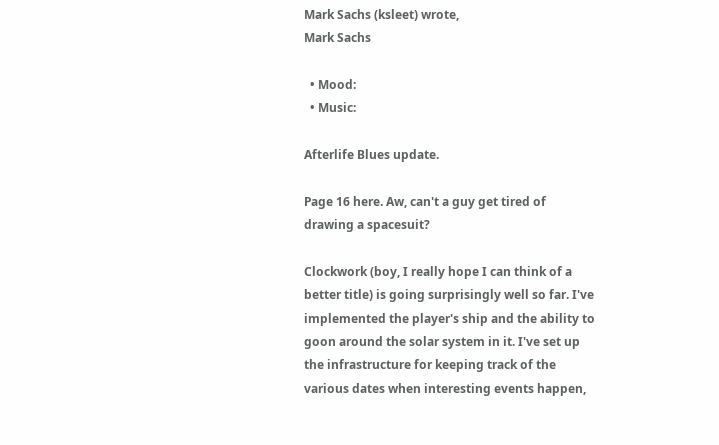Mark Sachs (ksleet) wrote,
Mark Sachs

  • Mood:
  • Music:

Afterlife Blues update.

Page 16 here. Aw, can't a guy get tired of drawing a spacesuit?

Clockwork (boy, I really hope I can think of a better title) is going surprisingly well so far. I've implemented the player's ship and the ability to goon around the solar system in it. I've set up the infrastructure for keeping track of the various dates when interesting events happen,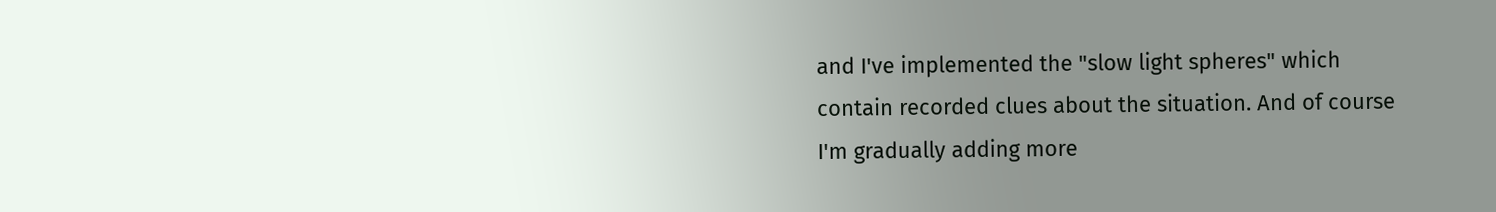and I've implemented the "slow light spheres" which contain recorded clues about the situation. And of course I'm gradually adding more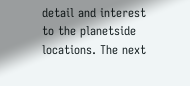detail and interest to the planetside locations. The next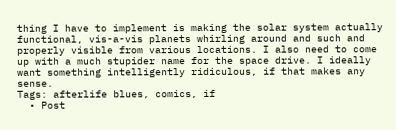thing I have to implement is making the solar system actually functional, vis-a-vis planets whirling around and such and properly visible from various locations. I also need to come up with a much stupider name for the space drive. I ideally want something intelligently ridiculous, if that makes any sense.
Tags: afterlife blues, comics, if
  • Post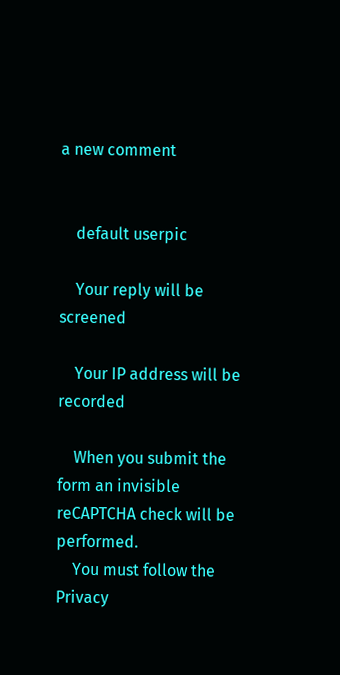a new comment


    default userpic

    Your reply will be screened

    Your IP address will be recorded

    When you submit the form an invisible reCAPTCHA check will be performed.
    You must follow the Privacy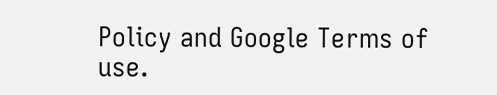Policy and Google Terms of use.